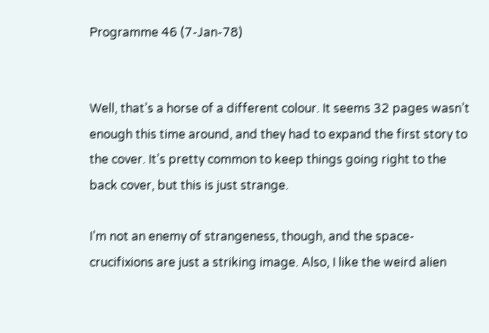Programme 46 (7-Jan-78)


Well, that’s a horse of a different colour. It seems 32 pages wasn’t enough this time around, and they had to expand the first story to the cover. It’s pretty common to keep things going right to the back cover, but this is just strange.

I’m not an enemy of strangeness, though, and the space-crucifixions are just a striking image. Also, I like the weird alien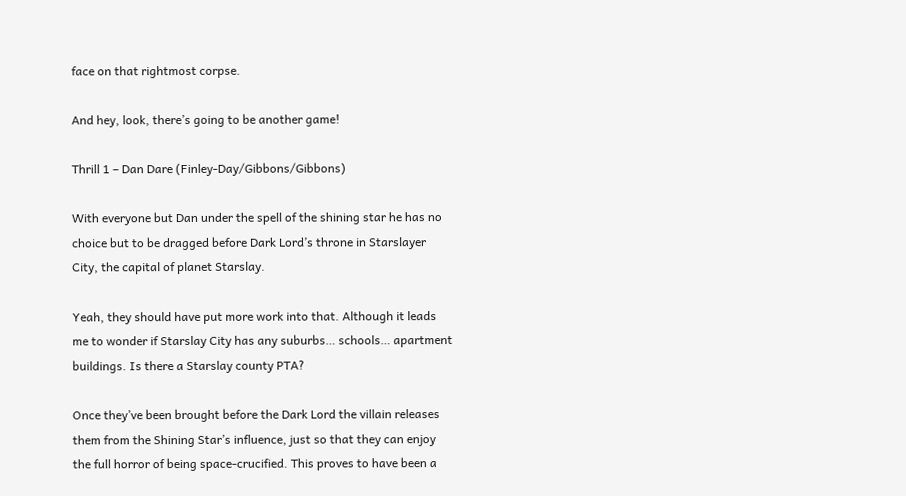face on that rightmost corpse.

And hey, look, there’s going to be another game!

Thrill 1 – Dan Dare (Finley-Day/Gibbons/Gibbons)

With everyone but Dan under the spell of the shining star he has no choice but to be dragged before Dark Lord’s throne in Starslayer City, the capital of planet Starslay.

Yeah, they should have put more work into that. Although it leads me to wonder if Starslay City has any suburbs… schools… apartment buildings. Is there a Starslay county PTA?

Once they’ve been brought before the Dark Lord the villain releases them from the Shining Star’s influence, just so that they can enjoy the full horror of being space-crucified. This proves to have been a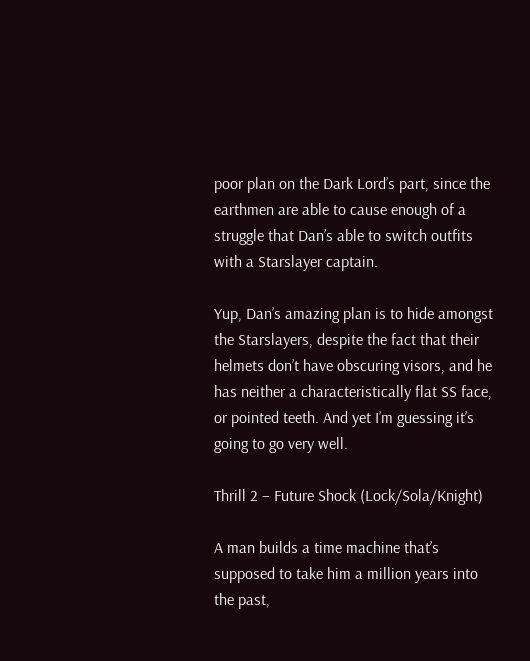poor plan on the Dark Lord’s part, since the earthmen are able to cause enough of a struggle that Dan’s able to switch outfits with a Starslayer captain.

Yup, Dan’s amazing plan is to hide amongst the Starslayers, despite the fact that their helmets don’t have obscuring visors, and he has neither a characteristically flat SS face, or pointed teeth. And yet I’m guessing it’s going to go very well.

Thrill 2 – Future Shock (Lock/Sola/Knight)

A man builds a time machine that’s supposed to take him a million years into the past,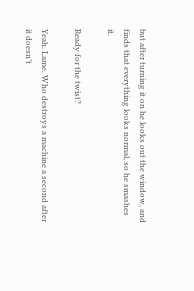but after turning it on he looks out the window, and finds that everything looks normal, so he smashes it.

Ready for the twist?

Yeah. Lame. Who destroys a machine a second after it doesn’t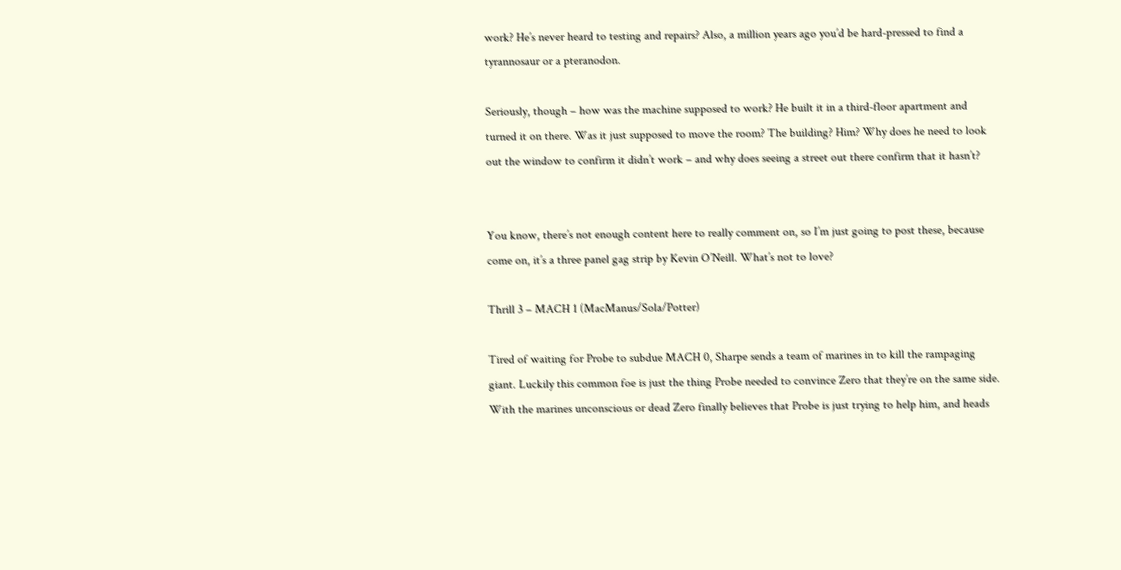work? He’s never heard to testing and repairs? Also, a million years ago you’d be hard-pressed to find a tyrannosaur or a pteranodon.

Seriously, though – how was the machine supposed to work? He built it in a third-floor apartment and turned it on there. Was it just supposed to move the room? The building? Him? Why does he need to look out the window to confirm it didn’t work – and why does seeing a street out there confirm that it hasn’t?


You know, there’s not enough content here to really comment on, so I’m just going to post these, because come on, it’s a three panel gag strip by Kevin O’Neill. What’s not to love?

Thrill 3 – MACH 1 (MacManus/Sola/Potter)

Tired of waiting for Probe to subdue MACH 0, Sharpe sends a team of marines in to kill the rampaging giant. Luckily this common foe is just the thing Probe needed to convince Zero that they’re on the same side. With the marines unconscious or dead Zero finally believes that Probe is just trying to help him, and heads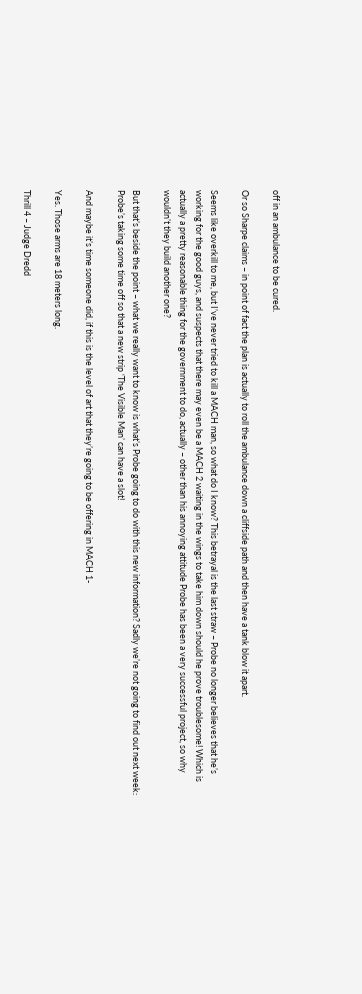off in an ambulance to be cured.

Or so Sharpe claims – in point of fact the plan is actually to roll the ambulance down a cliffside path and then have a tank blow it apart.

Seems like overkill to me, but I’ve never tried to kill a MACH man, so what do I know? This betrayal is the last straw – Probe no longer believes that he’s working for the good guys, and suspects that there may even be a MACH 2 waiting in the wings to take him down should he prove troublesome! Which is actually a pretty reasonable thing for the government to do, actually – other than his annoying attitude Probe has been a very successful project, so why wouldn’t they build another one?

But that’s beside the point – what we really want to know is what’s Probe going to do with this new information? Sadly we’re not going to find out next week: Probe’s taking some time off so that a new strip ‘The Visible Man’ can have a slot!

And maybe it’s time someone did, if this is the level of art that they’re going to be offering in MACH 1-

Yes. Those arms are 18 meters long.

Thrill 4 – Judge Dredd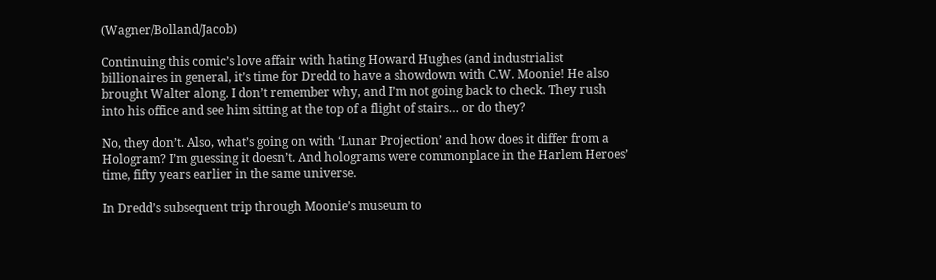(Wagner/Bolland/Jacob)

Continuing this comic’s love affair with hating Howard Hughes (and industrialist billionaires in general, it’s time for Dredd to have a showdown with C.W. Moonie! He also brought Walter along. I don’t remember why, and I’m not going back to check. They rush into his office and see him sitting at the top of a flight of stairs… or do they?

No, they don’t. Also, what’s going on with ‘Lunar Projection’ and how does it differ from a Hologram? I’m guessing it doesn’t. And holograms were commonplace in the Harlem Heroes’ time, fifty years earlier in the same universe.

In Dredd’s subsequent trip through Moonie’s museum to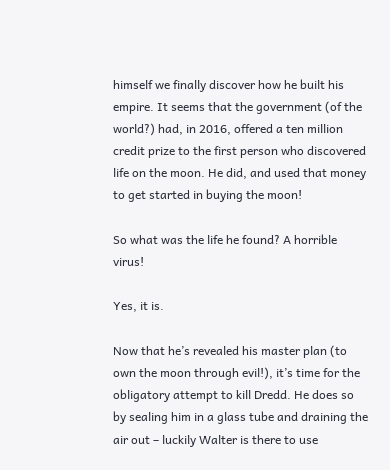himself we finally discover how he built his empire. It seems that the government (of the world?) had, in 2016, offered a ten million credit prize to the first person who discovered life on the moon. He did, and used that money to get started in buying the moon!

So what was the life he found? A horrible virus!

Yes, it is.

Now that he’s revealed his master plan (to own the moon through evil!), it’s time for the obligatory attempt to kill Dredd. He does so by sealing him in a glass tube and draining the air out – luckily Walter is there to use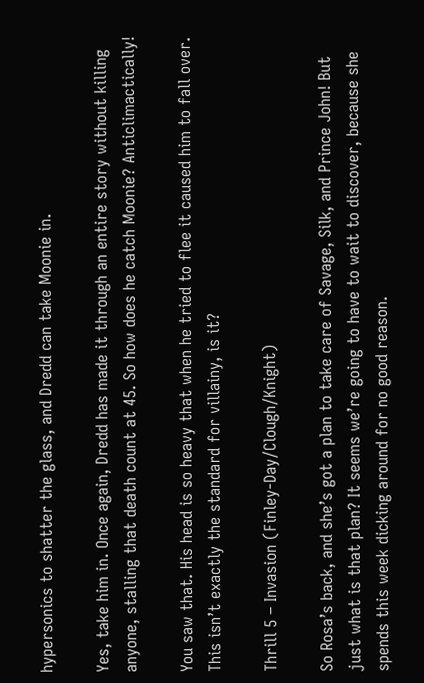hypersonics to shatter the glass, and Dredd can take Moonie in.

Yes, take him in. Once again, Dredd has made it through an entire story without killing anyone, stalling that death count at 45. So how does he catch Moonie? Anticlimactically!

You saw that. His head is so heavy that when he tried to flee it caused him to fall over. This isn’t exactly the standard for villainy, is it?

Thrill 5 – Invasion (Finley-Day/Clough/Knight)

So Rosa’s back, and she’s got a plan to take care of Savage, Silk, and Prince John! But just what is that plan? It seems we’re going to have to wait to discover, because she spends this week dicking around for no good reason.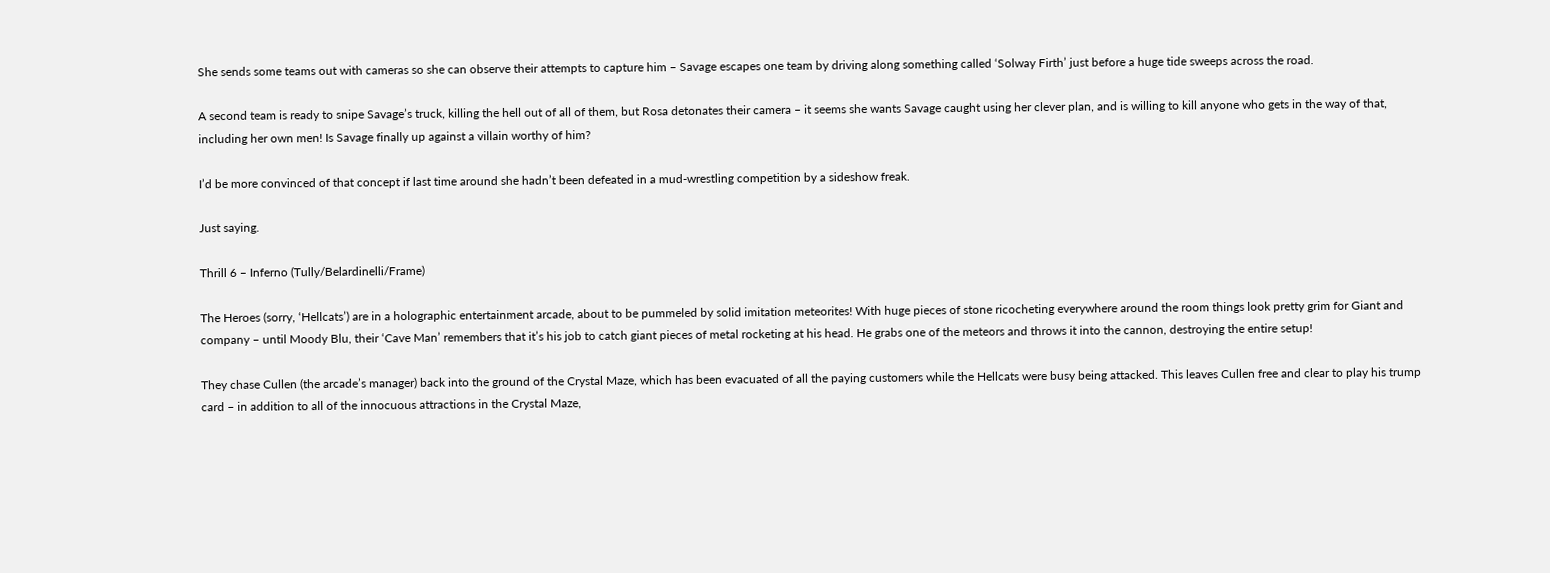She sends some teams out with cameras so she can observe their attempts to capture him – Savage escapes one team by driving along something called ‘Solway Firth’ just before a huge tide sweeps across the road.

A second team is ready to snipe Savage’s truck, killing the hell out of all of them, but Rosa detonates their camera – it seems she wants Savage caught using her clever plan, and is willing to kill anyone who gets in the way of that, including her own men! Is Savage finally up against a villain worthy of him?

I’d be more convinced of that concept if last time around she hadn’t been defeated in a mud-wrestling competition by a sideshow freak.

Just saying.

Thrill 6 – Inferno (Tully/Belardinelli/Frame)

The Heroes (sorry, ‘Hellcats’) are in a holographic entertainment arcade, about to be pummeled by solid imitation meteorites! With huge pieces of stone ricocheting everywhere around the room things look pretty grim for Giant and company – until Moody Blu, their ‘Cave Man’ remembers that it’s his job to catch giant pieces of metal rocketing at his head. He grabs one of the meteors and throws it into the cannon, destroying the entire setup!

They chase Cullen (the arcade’s manager) back into the ground of the Crystal Maze, which has been evacuated of all the paying customers while the Hellcats were busy being attacked. This leaves Cullen free and clear to play his trump card – in addition to all of the innocuous attractions in the Crystal Maze,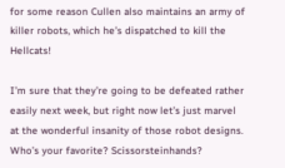for some reason Cullen also maintains an army of killer robots, which he’s dispatched to kill the Hellcats!

I’m sure that they’re going to be defeated rather easily next week, but right now let’s just marvel at the wonderful insanity of those robot designs. Who’s your favorite? Scissorsteinhands?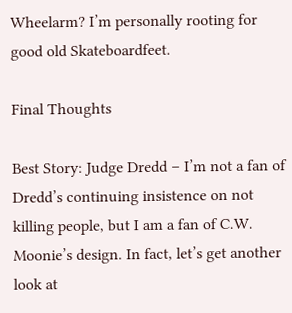Wheelarm? I’m personally rooting for good old Skateboardfeet.

Final Thoughts

Best Story: Judge Dredd – I’m not a fan of Dredd’s continuing insistence on not killing people, but I am a fan of C.W. Moonie’s design. In fact, let’s get another look at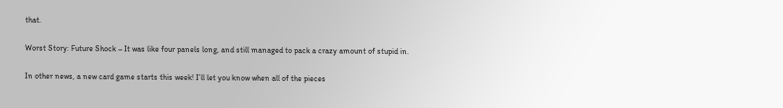that.

Worst Story: Future Shock – It was like four panels long, and still managed to pack a crazy amount of stupid in.

In other news, a new card game starts this week! I’ll let you know when all of the pieces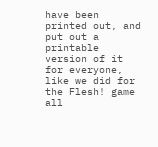have been printed out, and put out a printable version of it for everyone, like we did for the Flesh! game all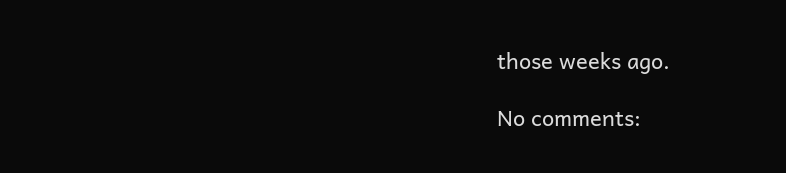those weeks ago.

No comments: